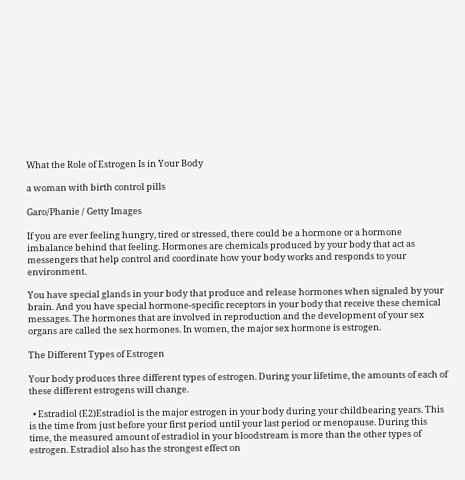What the Role of Estrogen Is in Your Body

a woman with birth control pills

Garo/Phanie / Getty Images

If you are ever feeling hungry, tired or stressed, there could be a hormone or a hormone imbalance behind that feeling. Hormones are chemicals produced by your body that act as messengers that help control and coordinate how your body works and responds to your environment.

You have special glands in your body that produce and release hormones when signaled by your brain. And you have special hormone-specific receptors in your body that receive these chemical messages. The hormones that are involved in reproduction and the development of your sex organs are called the sex hormones. In women, the major sex hormone is estrogen.

The Different Types of Estrogen

Your body produces three different types of estrogen. During your lifetime, the amounts of each of these different estrogens will change.

  • Estradiol (E2)Estradiol is the major estrogen in your body during your childbearing years. This is the time from just before your first period until your last period or menopause. During this time, the measured amount of estradiol in your bloodstream is more than the other types of estrogen. Estradiol also has the strongest effect on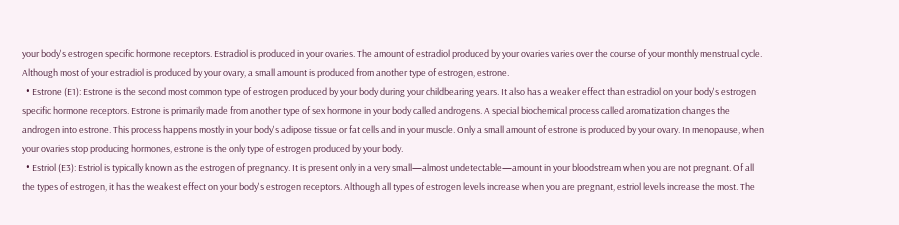your body's estrogen specific hormone receptors. Estradiol is produced in your ovaries. The amount of estradiol produced by your ovaries varies over the course of your monthly menstrual cycle. Although most of your estradiol is produced by your ovary, a small amount is produced from another type of estrogen, estrone.
  • Estrone (E1): Estrone is the second most common type of estrogen produced by your body during your childbearing years. It also has a weaker effect than estradiol on your body's estrogen specific hormone receptors. Estrone is primarily made from another type of sex hormone in your body called androgens. A special biochemical process called aromatization changes the androgen into estrone. This process happens mostly in your body's adipose tissue or fat cells and in your muscle. Only a small amount of estrone is produced by your ovary. In menopause, when your ovaries stop producing hormones, estrone is the only type of estrogen produced by your body.
  • Estriol (E3): Estriol is typically known as the estrogen of pregnancy. It is present only in a very small—almost undetectable—amount in your bloodstream when you are not pregnant. Of all the types of estrogen, it has the weakest effect on your body's estrogen receptors. Although all types of estrogen levels increase when you are pregnant, estriol levels increase the most. The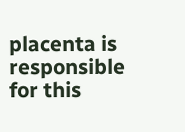placenta is responsible for this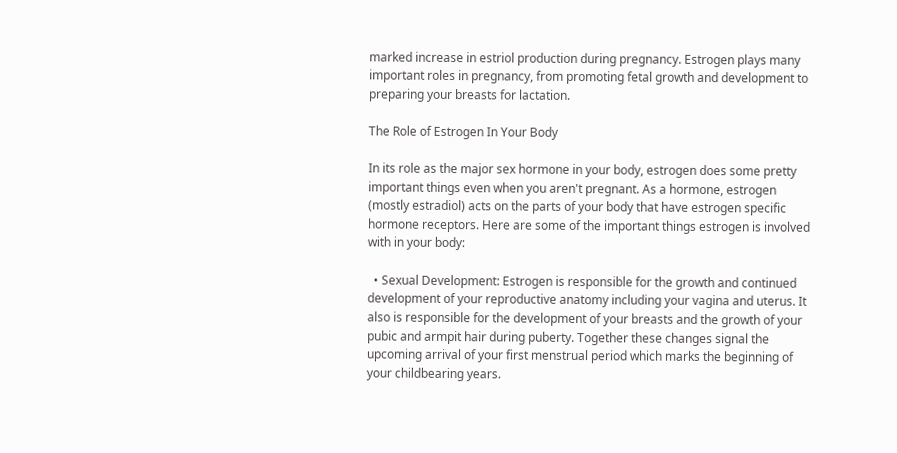marked increase in estriol production during pregnancy. Estrogen plays many important roles in pregnancy, from promoting fetal growth and development to preparing your breasts for lactation.

The Role of Estrogen In Your Body

In its role as the major sex hormone in your body, estrogen does some pretty important things even when you aren't pregnant. As a hormone, estrogen (mostly estradiol) acts on the parts of your body that have estrogen specific hormone receptors. Here are some of the important things estrogen is involved with in your body:

  • Sexual Development: Estrogen is responsible for the growth and continued development of your reproductive anatomy including your vagina and uterus. It also is responsible for the development of your breasts and the growth of your pubic and armpit hair during puberty. Together these changes signal the upcoming arrival of your first menstrual period which marks the beginning of your childbearing years.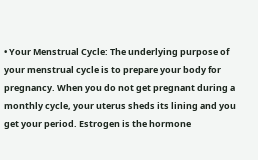• Your Menstrual Cycle: The underlying purpose of your menstrual cycle is to prepare your body for pregnancy. When you do not get pregnant during a monthly cycle, your uterus sheds its lining and you get your period. Estrogen is the hormone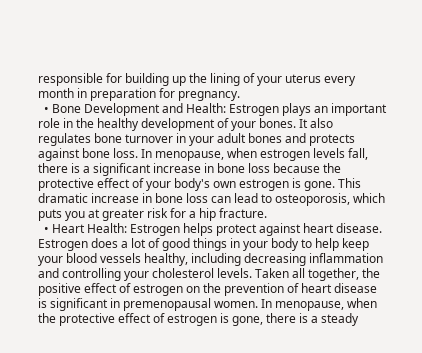responsible for building up the lining of your uterus every month in preparation for pregnancy.
  • Bone Development and Health: Estrogen plays an important role in the healthy development of your bones. It also regulates bone turnover in your adult bones and protects against bone loss. In menopause, when estrogen levels fall, there is a significant increase in bone loss because the protective effect of your body's own estrogen is gone. This dramatic increase in bone loss can lead to osteoporosis, which puts you at greater risk for a hip fracture.
  • Heart Health: Estrogen helps protect against heart disease. Estrogen does a lot of good things in your body to help keep your blood vessels healthy, including decreasing inflammation and controlling your cholesterol levels. Taken all together, the positive effect of estrogen on the prevention of heart disease is significant in premenopausal women. In menopause, when the protective effect of estrogen is gone, there is a steady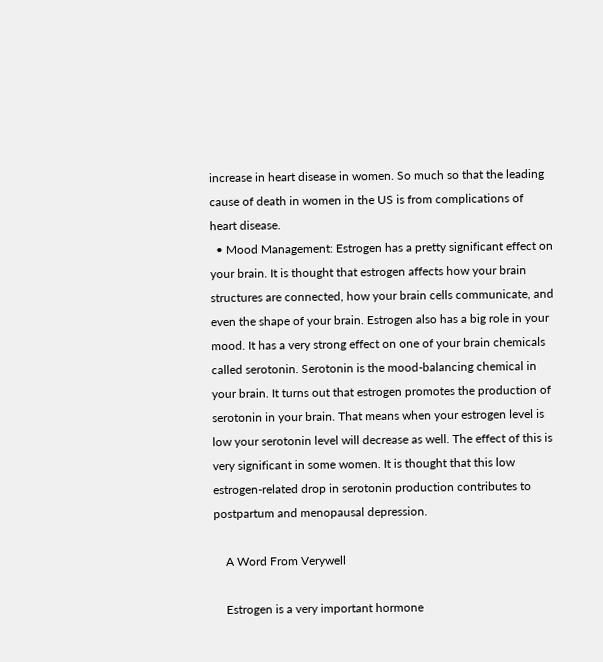increase in heart disease in women. So much so that the leading cause of death in women in the US is from complications of heart disease.
  • Mood Management: Estrogen has a pretty significant effect on your brain. It is thought that estrogen affects how your brain structures are connected, how your brain cells communicate, and even the shape of your brain. Estrogen also has a big role in your mood. It has a very strong effect on one of your brain chemicals called serotonin. Serotonin is the mood-balancing chemical in your brain. It turns out that estrogen promotes the production of serotonin in your brain. That means when your estrogen level is low your serotonin level will decrease as well. The effect of this is very significant in some women. It is thought that this low estrogen-related drop in serotonin production contributes to postpartum and menopausal depression.

    A Word From Verywell

    Estrogen is a very important hormone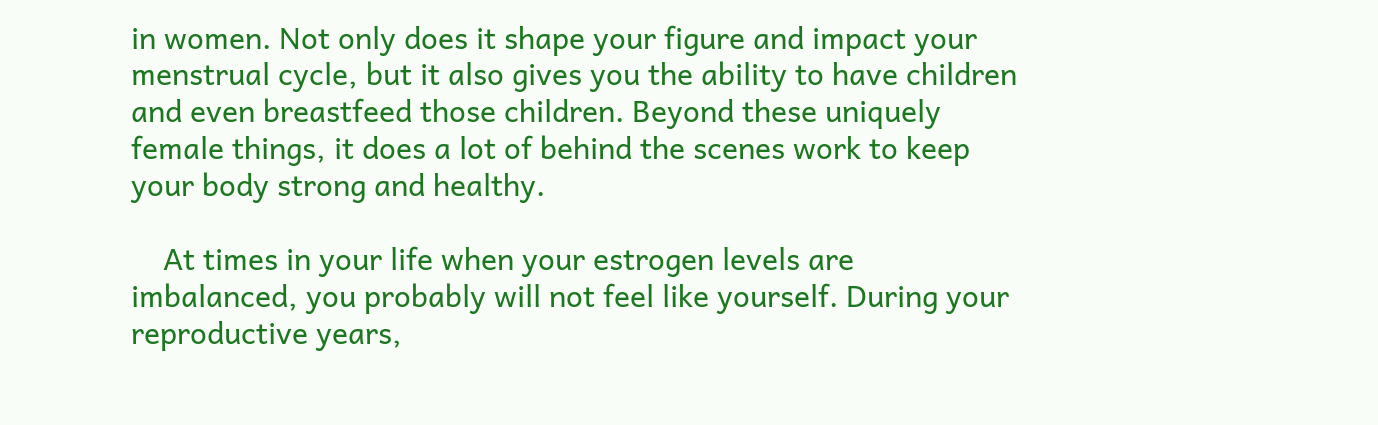in women. Not only does it shape your figure and impact your menstrual cycle, but it also gives you the ability to have children and even breastfeed those children. Beyond these uniquely female things, it does a lot of behind the scenes work to keep your body strong and healthy.

    At times in your life when your estrogen levels are imbalanced, you probably will not feel like yourself. During your reproductive years,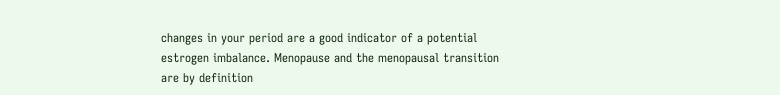changes in your period are a good indicator of a potential estrogen imbalance. Menopause and the menopausal transition are by definition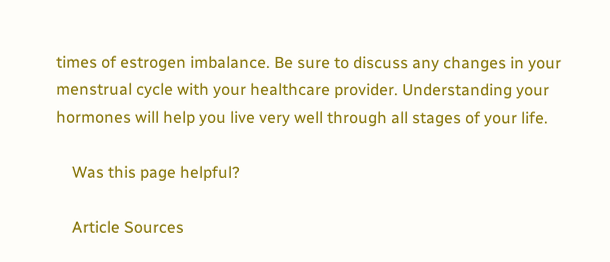times of estrogen imbalance. Be sure to discuss any changes in your menstrual cycle with your healthcare provider. Understanding your hormones will help you live very well through all stages of your life.

    Was this page helpful?

    Article Sources